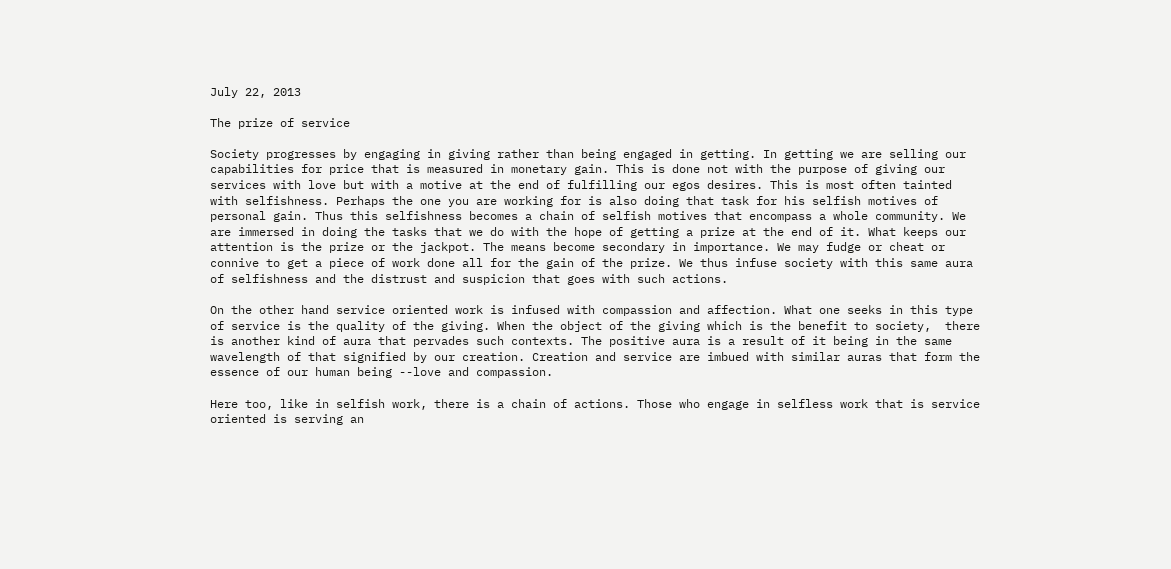July 22, 2013

The prize of service

Society progresses by engaging in giving rather than being engaged in getting. In getting we are selling our capabilities for price that is measured in monetary gain. This is done not with the purpose of giving our services with love but with a motive at the end of fulfilling our egos desires. This is most often tainted with selfishness. Perhaps the one you are working for is also doing that task for his selfish motives of personal gain. Thus this selfishness becomes a chain of selfish motives that encompass a whole community. We are immersed in doing the tasks that we do with the hope of getting a prize at the end of it. What keeps our attention is the prize or the jackpot. The means become secondary in importance. We may fudge or cheat or connive to get a piece of work done all for the gain of the prize. We thus infuse society with this same aura of selfishness and the distrust and suspicion that goes with such actions.

On the other hand service oriented work is infused with compassion and affection. What one seeks in this type of service is the quality of the giving. When the object of the giving which is the benefit to society,  there is another kind of aura that pervades such contexts. The positive aura is a result of it being in the same wavelength of that signified by our creation. Creation and service are imbued with similar auras that form the essence of our human being --love and compassion.

Here too, like in selfish work, there is a chain of actions. Those who engage in selfless work that is service oriented is serving an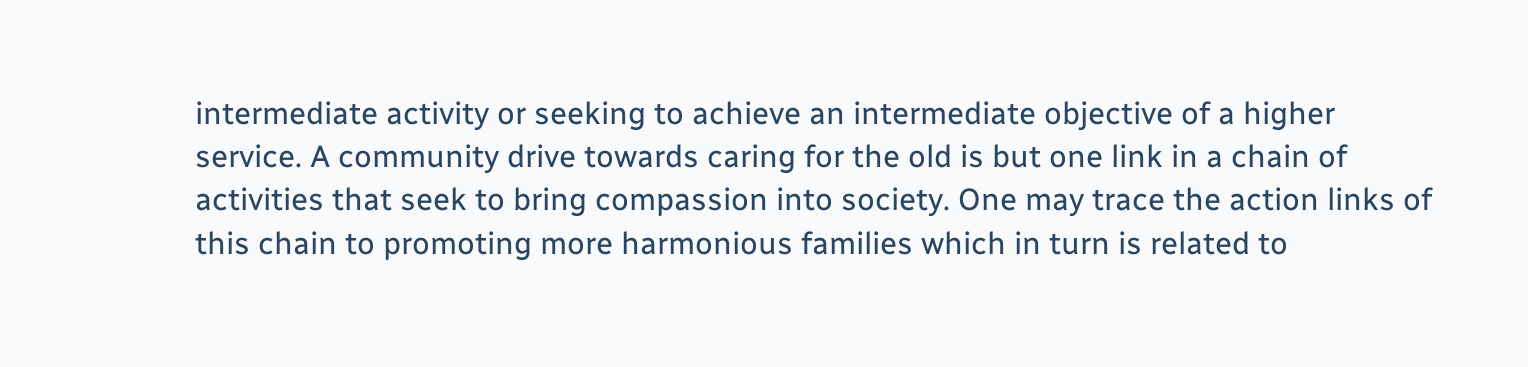intermediate activity or seeking to achieve an intermediate objective of a higher service. A community drive towards caring for the old is but one link in a chain of activities that seek to bring compassion into society. One may trace the action links of this chain to promoting more harmonious families which in turn is related to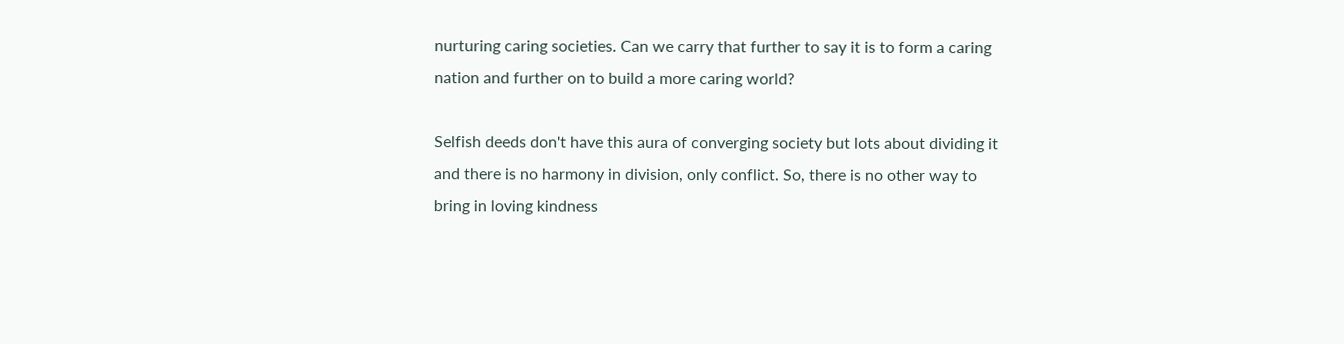nurturing caring societies. Can we carry that further to say it is to form a caring nation and further on to build a more caring world?

Selfish deeds don't have this aura of converging society but lots about dividing it and there is no harmony in division, only conflict. So, there is no other way to bring in loving kindness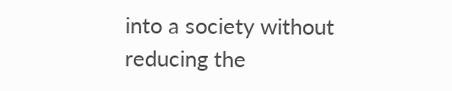into a society without reducing the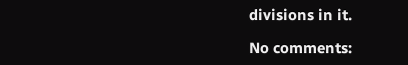divisions in it.

No comments: